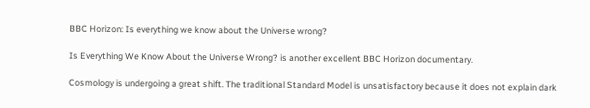BBC Horizon: Is everything we know about the Universe wrong?

Is Everything We Know About the Universe Wrong? is another excellent BBC Horizon documentary.

Cosmology is undergoing a great shift. The traditional Standard Model is unsatisfactory because it does not explain dark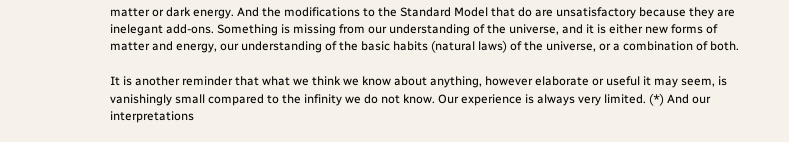matter or dark energy. And the modifications to the Standard Model that do are unsatisfactory because they are inelegant add-ons. Something is missing from our understanding of the universe, and it is either new forms of matter and energy, our understanding of the basic habits (natural laws) of the universe, or a combination of both.

It is another reminder that what we think we know about anything, however elaborate or useful it may seem, is vanishingly small compared to the infinity we do not know. Our experience is always very limited. (*) And our interpretations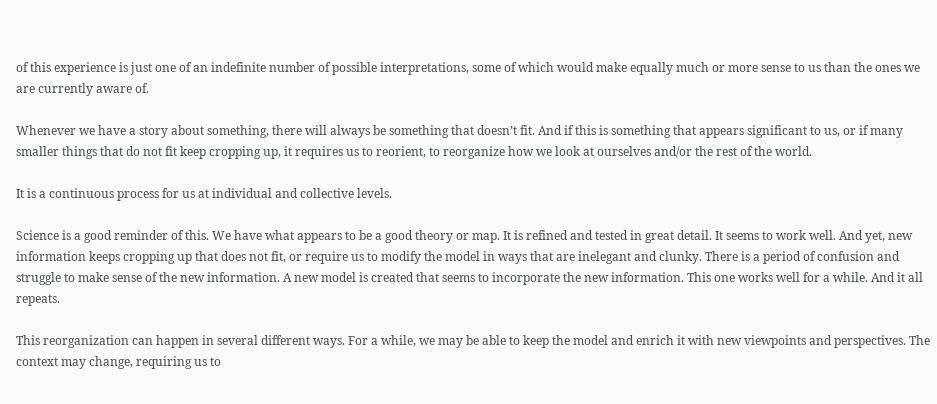of this experience is just one of an indefinite number of possible interpretations, some of which would make equally much or more sense to us than the ones we are currently aware of.

Whenever we have a story about something, there will always be something that doesn’t fit. And if this is something that appears significant to us, or if many smaller things that do not fit keep cropping up, it requires us to reorient, to reorganize how we look at ourselves and/or the rest of the world.

It is a continuous process for us at individual and collective levels.

Science is a good reminder of this. We have what appears to be a good theory or map. It is refined and tested in great detail. It seems to work well. And yet, new information keeps cropping up that does not fit, or require us to modify the model in ways that are inelegant and clunky. There is a period of confusion and struggle to make sense of the new information. A new model is created that seems to incorporate the new information. This one works well for a while. And it all repeats.

This reorganization can happen in several different ways. For a while, we may be able to keep the model and enrich it with new viewpoints and perspectives. The context may change, requiring us to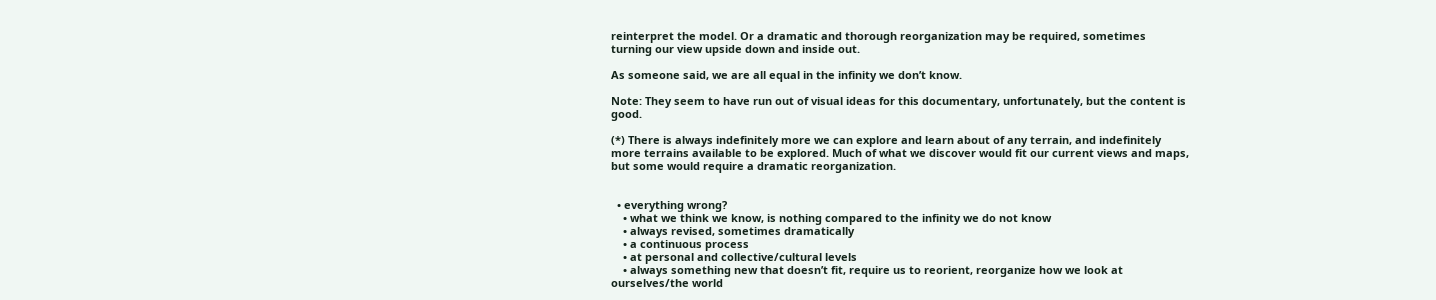reinterpret the model. Or a dramatic and thorough reorganization may be required, sometimes turning our view upside down and inside out.

As someone said, we are all equal in the infinity we don’t know.

Note: They seem to have run out of visual ideas for this documentary, unfortunately, but the content is good.

(*) There is always indefinitely more we can explore and learn about of any terrain, and indefinitely more terrains available to be explored. Much of what we discover would fit our current views and maps, but some would require a dramatic reorganization.


  • everything wrong?
    • what we think we know, is nothing compared to the infinity we do not know
    • always revised, sometimes dramatically
    • a continuous process
    • at personal and collective/cultural levels
    • always something new that doesn’t fit, require us to reorient, reorganize how we look at ourselves/the world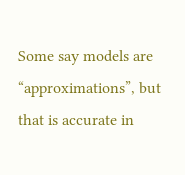Some say models are “approximations”, but that is accurate in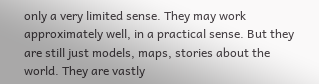only a very limited sense. They may work approximately well, in a practical sense. But they are still just models, maps, stories about the world. They are vastly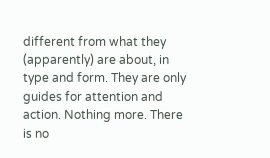different from what they (apparently) are about, in type and form. They are only guides for attention and action. Nothing more. There is no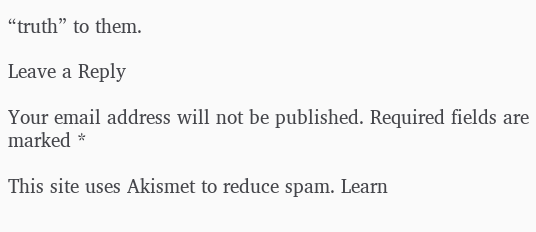“truth” to them.

Leave a Reply

Your email address will not be published. Required fields are marked *

This site uses Akismet to reduce spam. Learn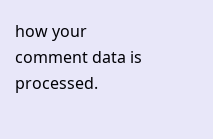how your comment data is processed.